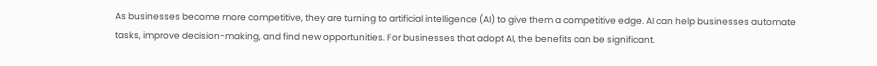As businesses become more competitive, they are turning to artificial intelligence (AI) to give them a competitive edge. AI can help businesses automate tasks, improve decision-making, and find new opportunities. For businesses that adopt AI, the benefits can be significant.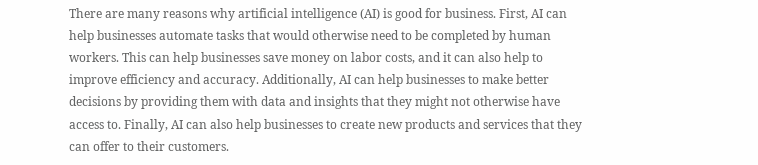There are many reasons why artificial intelligence (AI) is good for business. First, AI can help businesses automate tasks that would otherwise need to be completed by human workers. This can help businesses save money on labor costs, and it can also help to improve efficiency and accuracy. Additionally, AI can help businesses to make better decisions by providing them with data and insights that they might not otherwise have access to. Finally, AI can also help businesses to create new products and services that they can offer to their customers.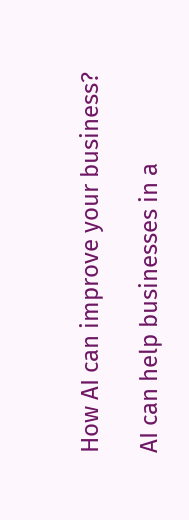How AI can improve your business?

AI can help businesses in a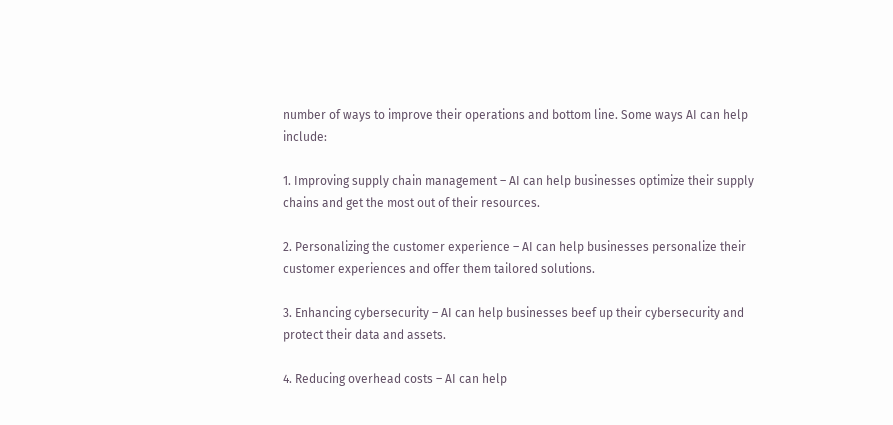number of ways to improve their operations and bottom line. Some ways AI can help include:

1. Improving supply chain management – AI can help businesses optimize their supply chains and get the most out of their resources.

2. Personalizing the customer experience – AI can help businesses personalize their customer experiences and offer them tailored solutions.

3. Enhancing cybersecurity – AI can help businesses beef up their cybersecurity and protect their data and assets.

4. Reducing overhead costs – AI can help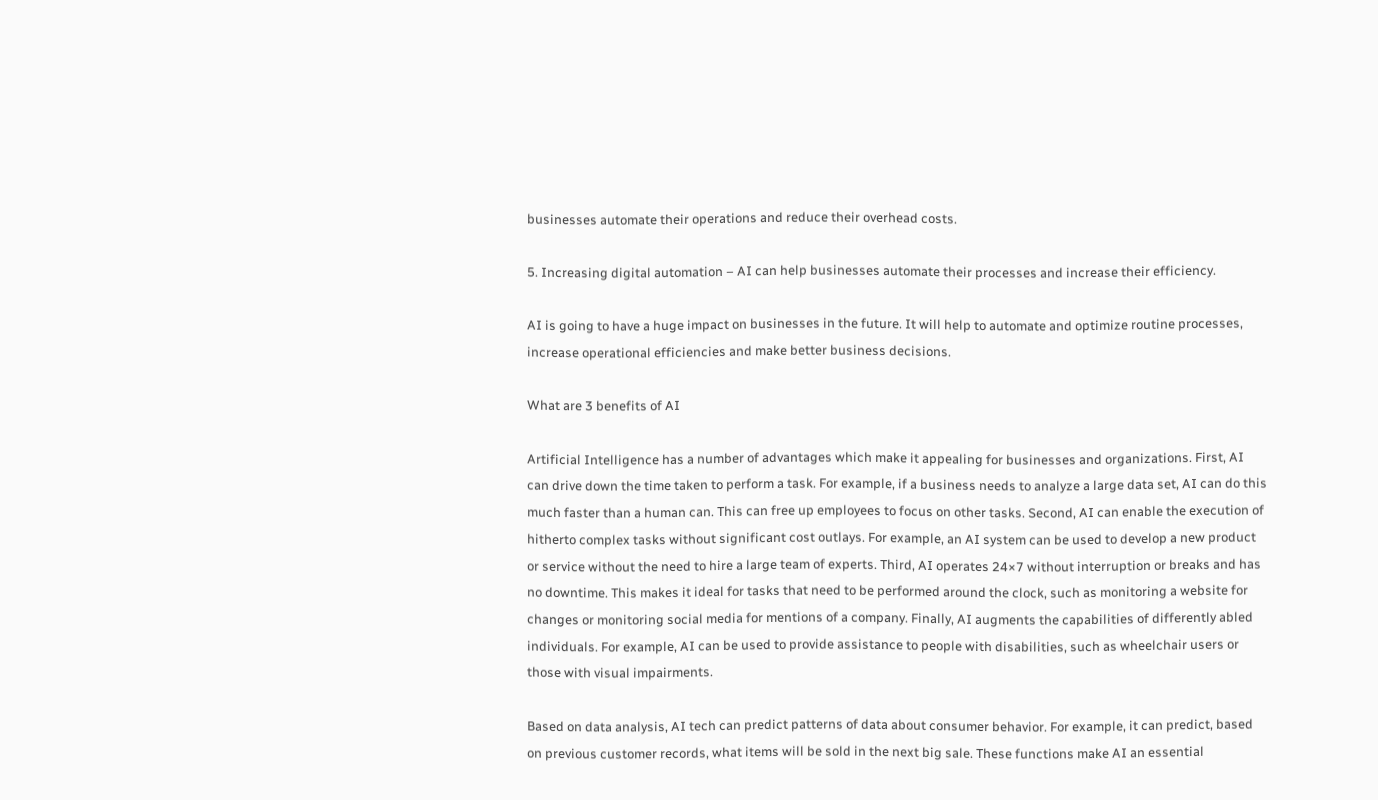businesses automate their operations and reduce their overhead costs.

5. Increasing digital automation – AI can help businesses automate their processes and increase their efficiency.

AI is going to have a huge impact on businesses in the future. It will help to automate and optimize routine processes, increase operational efficiencies and make better business decisions.

What are 3 benefits of AI

Artificial Intelligence has a number of advantages which make it appealing for businesses and organizations. First, AI can drive down the time taken to perform a task. For example, if a business needs to analyze a large data set, AI can do this much faster than a human can. This can free up employees to focus on other tasks. Second, AI can enable the execution of hitherto complex tasks without significant cost outlays. For example, an AI system can be used to develop a new product or service without the need to hire a large team of experts. Third, AI operates 24×7 without interruption or breaks and has no downtime. This makes it ideal for tasks that need to be performed around the clock, such as monitoring a website for changes or monitoring social media for mentions of a company. Finally, AI augments the capabilities of differently abled individuals. For example, AI can be used to provide assistance to people with disabilities, such as wheelchair users or those with visual impairments.

Based on data analysis, AI tech can predict patterns of data about consumer behavior. For example, it can predict, based on previous customer records, what items will be sold in the next big sale. These functions make AI an essential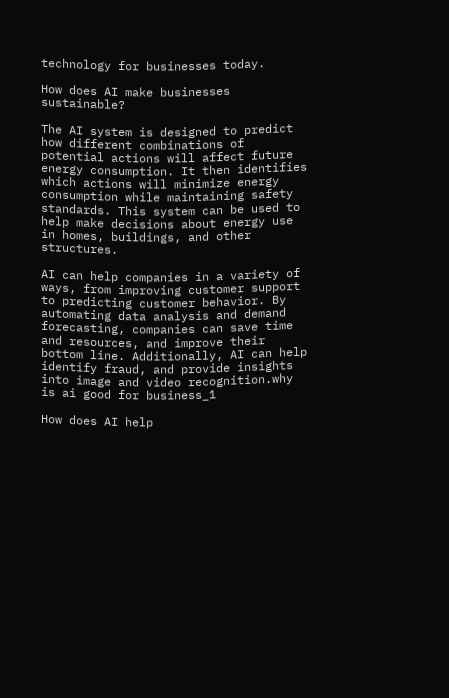technology for businesses today.

How does AI make businesses sustainable?

The AI system is designed to predict how different combinations of potential actions will affect future energy consumption. It then identifies which actions will minimize energy consumption while maintaining safety standards. This system can be used to help make decisions about energy use in homes, buildings, and other structures.

AI can help companies in a variety of ways, from improving customer support to predicting customer behavior. By automating data analysis and demand forecasting, companies can save time and resources, and improve their bottom line. Additionally, AI can help identify fraud, and provide insights into image and video recognition.why is ai good for business_1

How does AI help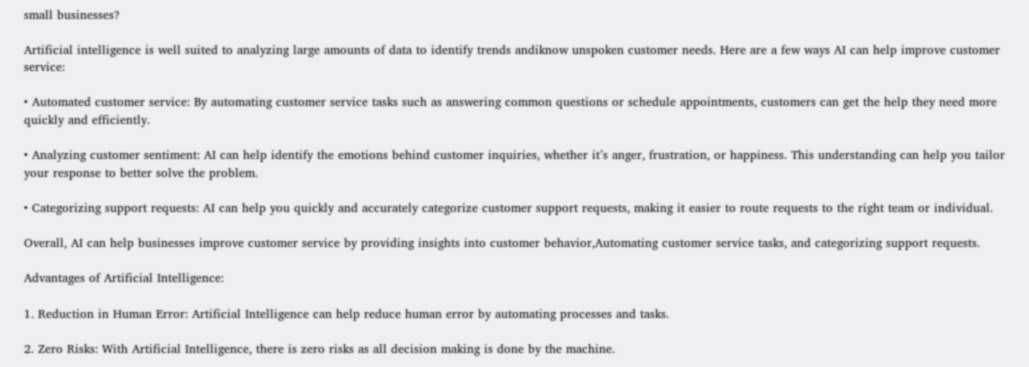small businesses?

Artificial intelligence is well suited to analyzing large amounts of data to identify trends andiknow unspoken customer needs. Here are a few ways AI can help improve customer service:

• Automated customer service: By automating customer service tasks such as answering common questions or schedule appointments, customers can get the help they need more quickly and efficiently.

• Analyzing customer sentiment: AI can help identify the emotions behind customer inquiries, whether it’s anger, frustration, or happiness. This understanding can help you tailor your response to better solve the problem.

• Categorizing support requests: AI can help you quickly and accurately categorize customer support requests, making it easier to route requests to the right team or individual.

Overall, AI can help businesses improve customer service by providing insights into customer behavior,Automating customer service tasks, and categorizing support requests.

Advantages of Artificial Intelligence:

1. Reduction in Human Error: Artificial Intelligence can help reduce human error by automating processes and tasks.

2. Zero Risks: With Artificial Intelligence, there is zero risks as all decision making is done by the machine.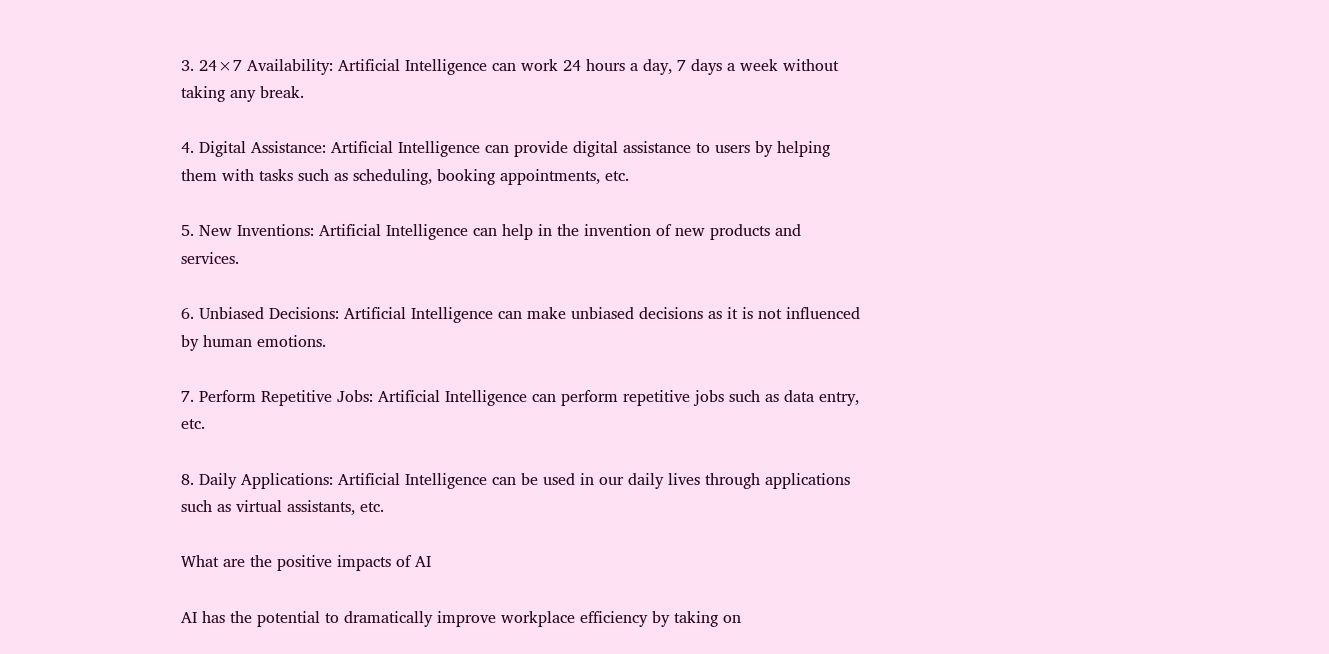3. 24×7 Availability: Artificial Intelligence can work 24 hours a day, 7 days a week without taking any break.

4. Digital Assistance: Artificial Intelligence can provide digital assistance to users by helping them with tasks such as scheduling, booking appointments, etc.

5. New Inventions: Artificial Intelligence can help in the invention of new products and services.

6. Unbiased Decisions: Artificial Intelligence can make unbiased decisions as it is not influenced by human emotions.

7. Perform Repetitive Jobs: Artificial Intelligence can perform repetitive jobs such as data entry, etc.

8. Daily Applications: Artificial Intelligence can be used in our daily lives through applications such as virtual assistants, etc.

What are the positive impacts of AI

AI has the potential to dramatically improve workplace efficiency by taking on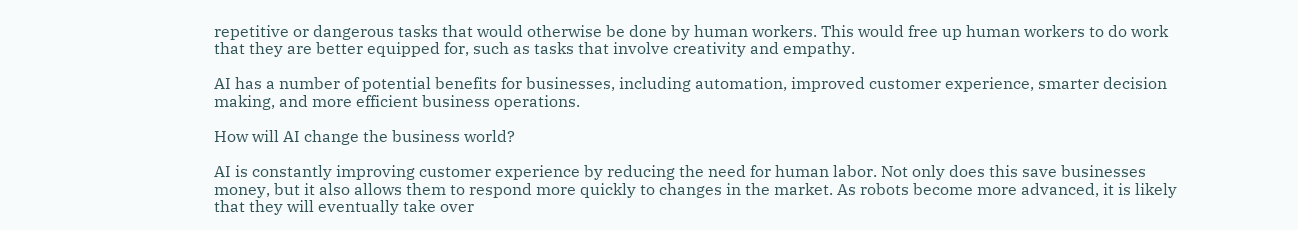repetitive or dangerous tasks that would otherwise be done by human workers. This would free up human workers to do work that they are better equipped for, such as tasks that involve creativity and empathy.

AI has a number of potential benefits for businesses, including automation, improved customer experience, smarter decision making, and more efficient business operations.

How will AI change the business world?

AI is constantly improving customer experience by reducing the need for human labor. Not only does this save businesses money, but it also allows them to respond more quickly to changes in the market. As robots become more advanced, it is likely that they will eventually take over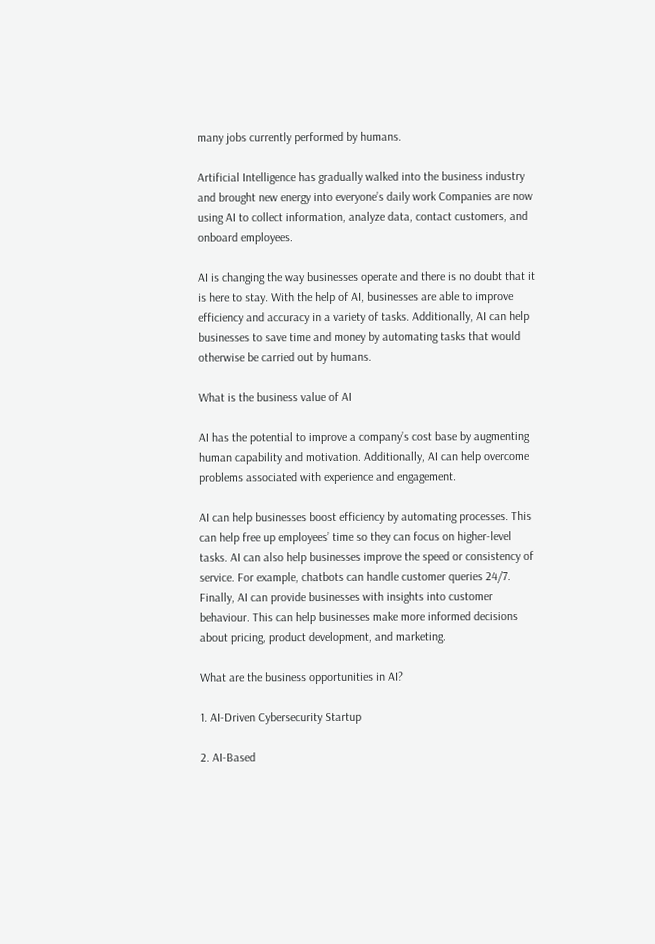many jobs currently performed by humans.

Artificial Intelligence has gradually walked into the business industry and brought new energy into everyone’s daily work Companies are now using AI to collect information, analyze data, contact customers, and onboard employees.

AI is changing the way businesses operate and there is no doubt that it is here to stay. With the help of AI, businesses are able to improve efficiency and accuracy in a variety of tasks. Additionally, AI can help businesses to save time and money by automating tasks that would otherwise be carried out by humans.

What is the business value of AI

AI has the potential to improve a company’s cost base by augmenting human capability and motivation. Additionally, AI can help overcome problems associated with experience and engagement.

AI can help businesses boost efficiency by automating processes. This can help free up employees’ time so they can focus on higher-level tasks. AI can also help businesses improve the speed or consistency of service. For example, chatbots can handle customer queries 24/7. Finally, AI can provide businesses with insights into customer behaviour. This can help businesses make more informed decisions about pricing, product development, and marketing.

What are the business opportunities in AI?

1. AI-Driven Cybersecurity Startup

2. AI-Based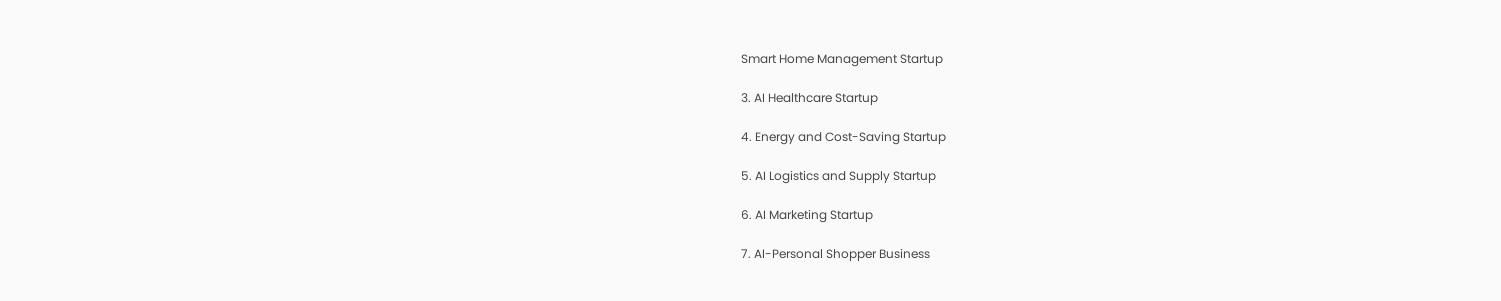Smart Home Management Startup

3. AI Healthcare Startup

4. Energy and Cost-Saving Startup

5. AI Logistics and Supply Startup

6. AI Marketing Startup

7. AI-Personal Shopper Business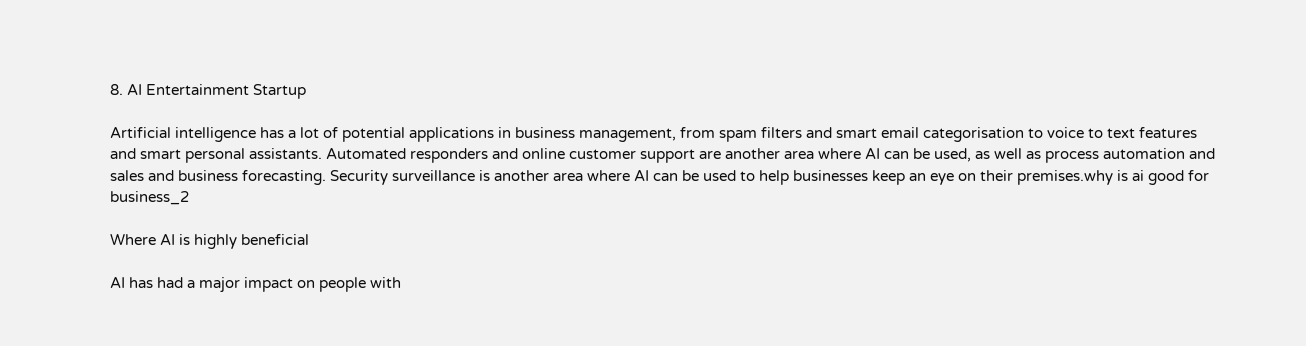8. AI Entertainment Startup

Artificial intelligence has a lot of potential applications in business management, from spam filters and smart email categorisation to voice to text features and smart personal assistants. Automated responders and online customer support are another area where AI can be used, as well as process automation and sales and business forecasting. Security surveillance is another area where AI can be used to help businesses keep an eye on their premises.why is ai good for business_2

Where AI is highly beneficial

AI has had a major impact on people with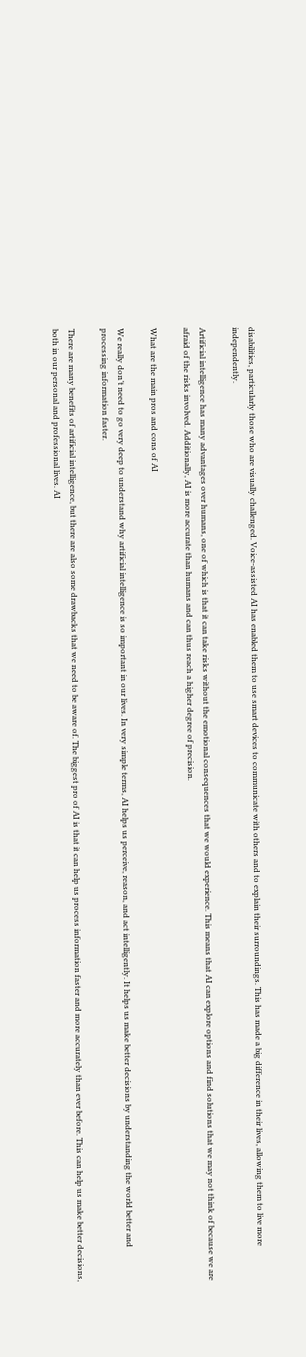disabilities, particularly those who are visually challenged. Voice-assisted AI has enabled them to use smart devices to communicate with others and to explain their surroundings. This has made a big difference in their lives, allowing them to live more independently.

Artificial intelligence has many advantages over humans, one of which is that it can take risks without the emotional consequences that we would experience. This means that AI can explore options and find solutions that we may not think of because we are afraid of the risks involved. Additionally, AI is more accurate than humans and can thus reach a higher degree of precision.

What are the main pros and cons of AI

We really don’t need to go very deep to understand why artificial intelligence is so important in our lives. In very simple terms, AI helps us perceive, reason, and act intelligently. It helps us make better decisions by understanding the world better and processing information faster.

There are many benefits of artificial intelligence, but there are also some drawbacks that we need to be aware of. The biggest pro of AI is that it can help us process information faster and more accurately than ever before. This can help us make better decisions, both in our personal and professional lives. AI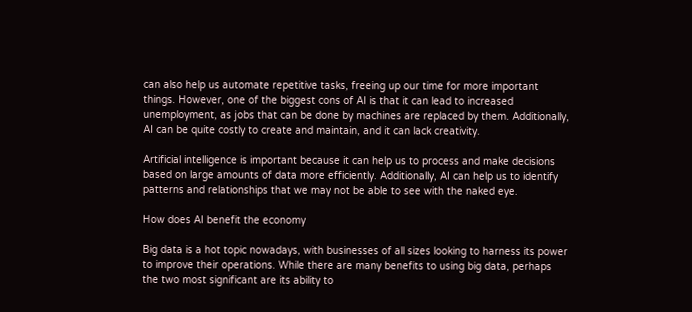can also help us automate repetitive tasks, freeing up our time for more important things. However, one of the biggest cons of AI is that it can lead to increased unemployment, as jobs that can be done by machines are replaced by them. Additionally, AI can be quite costly to create and maintain, and it can lack creativity.

Artificial intelligence is important because it can help us to process and make decisions based on large amounts of data more efficiently. Additionally, AI can help us to identify patterns and relationships that we may not be able to see with the naked eye.

How does AI benefit the economy

Big data is a hot topic nowadays, with businesses of all sizes looking to harness its power to improve their operations. While there are many benefits to using big data, perhaps the two most significant are its ability to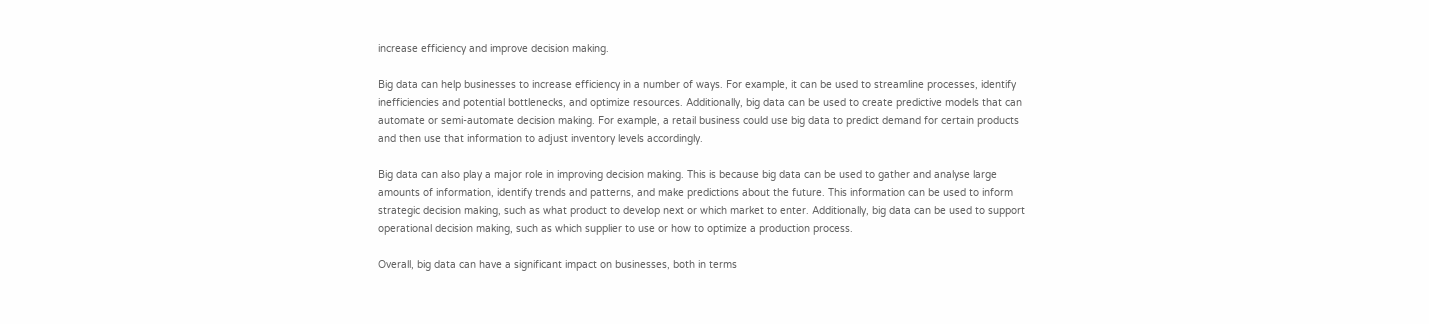increase efficiency and improve decision making.

Big data can help businesses to increase efficiency in a number of ways. For example, it can be used to streamline processes, identify inefficiencies and potential bottlenecks, and optimize resources. Additionally, big data can be used to create predictive models that can automate or semi-automate decision making. For example, a retail business could use big data to predict demand for certain products and then use that information to adjust inventory levels accordingly.

Big data can also play a major role in improving decision making. This is because big data can be used to gather and analyse large amounts of information, identify trends and patterns, and make predictions about the future. This information can be used to inform strategic decision making, such as what product to develop next or which market to enter. Additionally, big data can be used to support operational decision making, such as which supplier to use or how to optimize a production process.

Overall, big data can have a significant impact on businesses, both in terms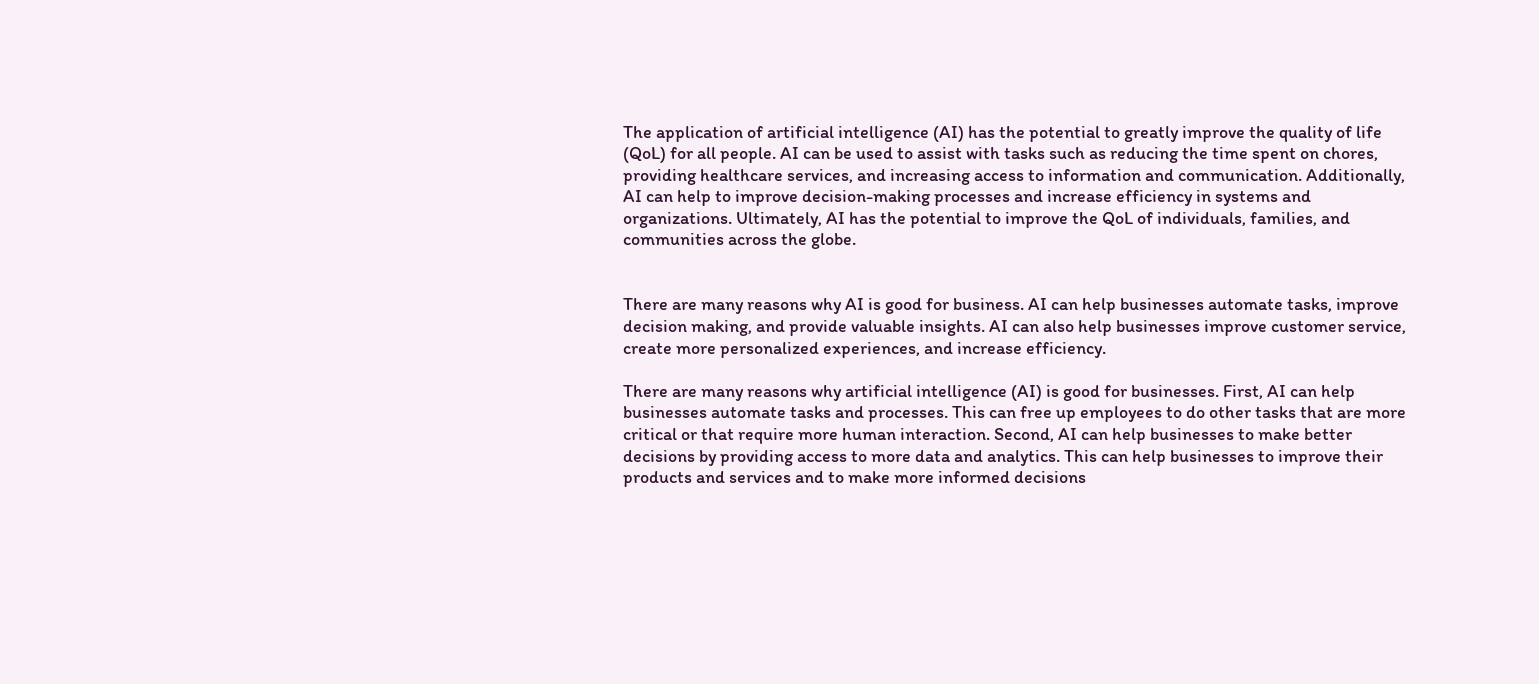The application of artificial intelligence (AI) has the potential to greatly improve the quality of life (QoL) for all people. AI can be used to assist with tasks such as reducing the time spent on chores, providing healthcare services, and increasing access to information and communication. Additionally, AI can help to improve decision-making processes and increase efficiency in systems and organizations. Ultimately, AI has the potential to improve the QoL of individuals, families, and communities across the globe.


There are many reasons why AI is good for business. AI can help businesses automate tasks, improve decision making, and provide valuable insights. AI can also help businesses improve customer service, create more personalized experiences, and increase efficiency.

There are many reasons why artificial intelligence (AI) is good for businesses. First, AI can help businesses automate tasks and processes. This can free up employees to do other tasks that are more critical or that require more human interaction. Second, AI can help businesses to make better decisions by providing access to more data and analytics. This can help businesses to improve their products and services and to make more informed decisions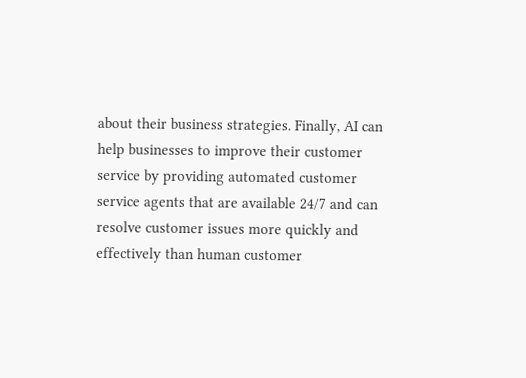about their business strategies. Finally, AI can help businesses to improve their customer service by providing automated customer service agents that are available 24/7 and can resolve customer issues more quickly and effectively than human customer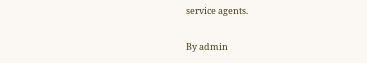service agents.

By admin